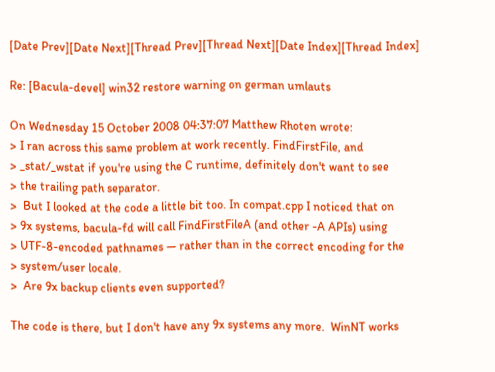[Date Prev][Date Next][Thread Prev][Thread Next][Date Index][Thread Index]

Re: [Bacula-devel] win32 restore warning on german umlauts

On Wednesday 15 October 2008 04:37:07 Matthew Rhoten wrote:
> I ran across this same problem at work recently. FindFirstFile, and
> _stat/_wstat if you're using the C runtime, definitely don't want to see
> the trailing path separator.
>  But I looked at the code a little bit too. In compat.cpp I noticed that on
> 9x systems, bacula-fd will call FindFirstFileA (and other -A APIs) using
> UTF-8-encoded pathnames — rather than in the correct encoding for the
> system/user locale.
>  Are 9x backup clients even supported?

The code is there, but I don't have any 9x systems any more.  WinNT works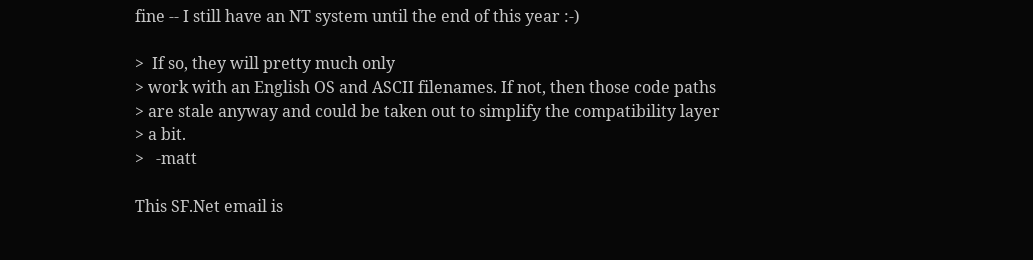fine -- I still have an NT system until the end of this year :-)

>  If so, they will pretty much only
> work with an English OS and ASCII filenames. If not, then those code paths
> are stale anyway and could be taken out to simplify the compatibility layer
> a bit.
>   -matt

This SF.Net email is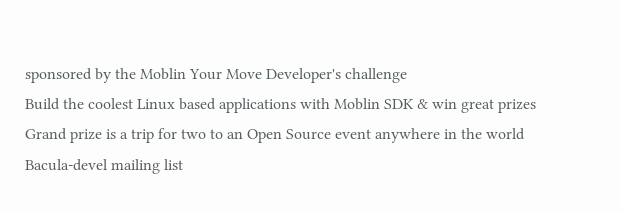sponsored by the Moblin Your Move Developer's challenge
Build the coolest Linux based applications with Moblin SDK & win great prizes
Grand prize is a trip for two to an Open Source event anywhere in the world
Bacula-devel mailing list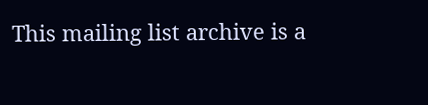This mailing list archive is a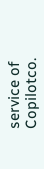service of Copilotco.